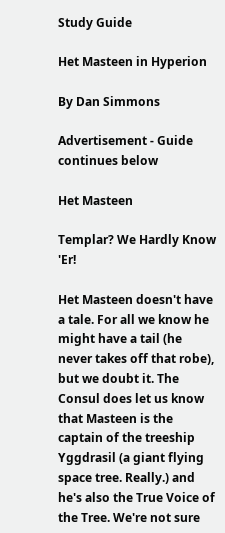Study Guide

Het Masteen in Hyperion

By Dan Simmons

Advertisement - Guide continues below

Het Masteen

Templar? We Hardly Know 'Er!

Het Masteen doesn't have a tale. For all we know he might have a tail (he never takes off that robe), but we doubt it. The Consul does let us know that Masteen is the captain of the treeship Yggdrasil (a giant flying space tree. Really.) and he's also the True Voice of the Tree. We're not sure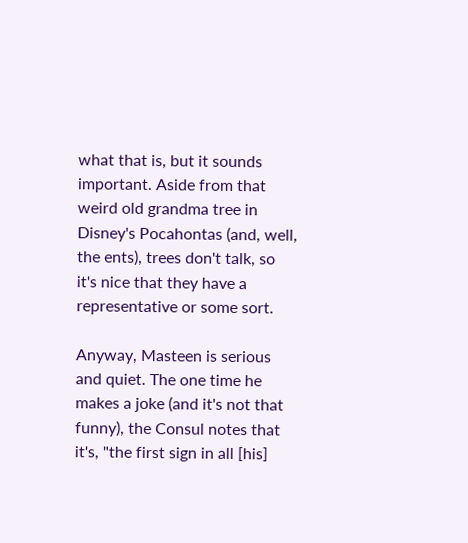what that is, but it sounds important. Aside from that weird old grandma tree in Disney's Pocahontas (and, well, the ents), trees don't talk, so it's nice that they have a representative or some sort.

Anyway, Masteen is serious and quiet. The one time he makes a joke (and it's not that funny), the Consul notes that it's, "the first sign in all [his]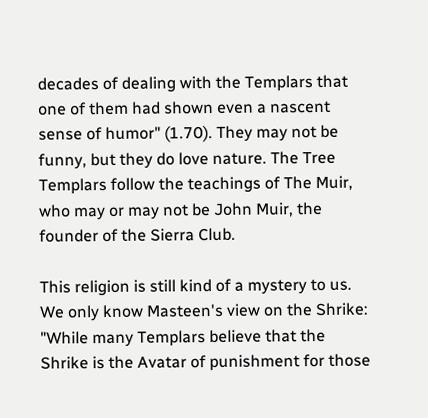decades of dealing with the Templars that one of them had shown even a nascent sense of humor" (1.70). They may not be funny, but they do love nature. The Tree Templars follow the teachings of The Muir, who may or may not be John Muir, the founder of the Sierra Club.

This religion is still kind of a mystery to us. We only know Masteen's view on the Shrike: "While many Templars believe that the Shrike is the Avatar of punishment for those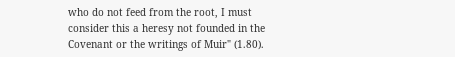who do not feed from the root, I must consider this a heresy not founded in the Covenant or the writings of Muir" (1.80).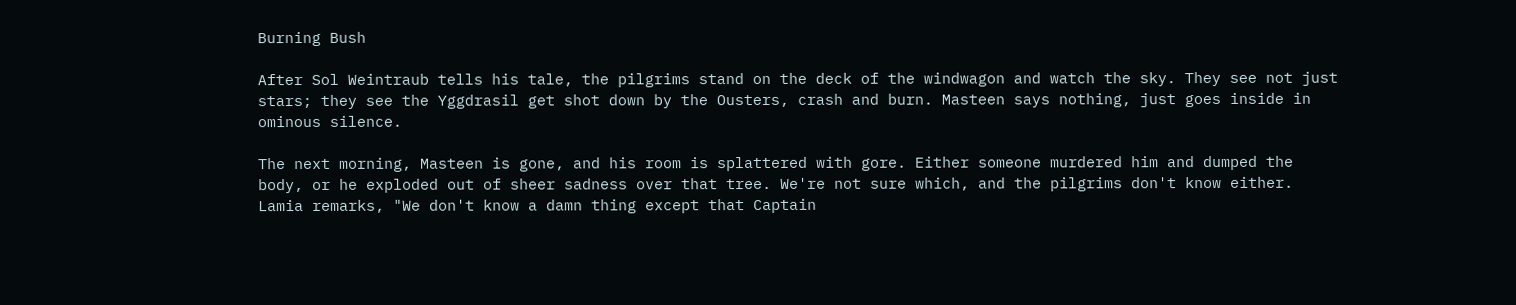Burning Bush

After Sol Weintraub tells his tale, the pilgrims stand on the deck of the windwagon and watch the sky. They see not just stars; they see the Yggdrasil get shot down by the Ousters, crash and burn. Masteen says nothing, just goes inside in ominous silence.

The next morning, Masteen is gone, and his room is splattered with gore. Either someone murdered him and dumped the body, or he exploded out of sheer sadness over that tree. We're not sure which, and the pilgrims don't know either. Lamia remarks, "We don't know a damn thing except that Captain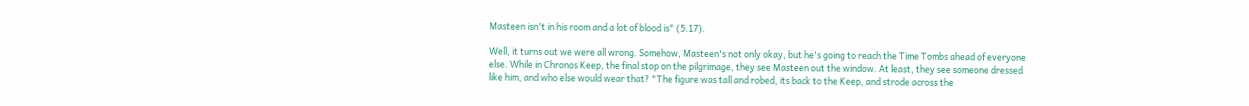Masteen isn't in his room and a lot of blood is" (5.17).

Well, it turns out we were all wrong. Somehow, Masteen's not only okay, but he's going to reach the Time Tombs ahead of everyone else. While in Chronos Keep, the final stop on the pilgrimage, they see Masteen out the window. At least, they see someone dressed like him, and who else would wear that? "The figure was tall and robed, its back to the Keep, and strode across the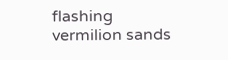flashing vermilion sands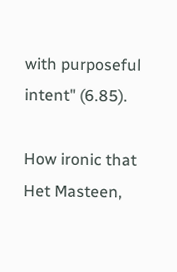with purposeful intent" (6.85).

How ironic that Het Masteen,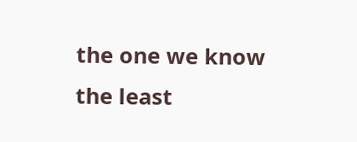the one we know the least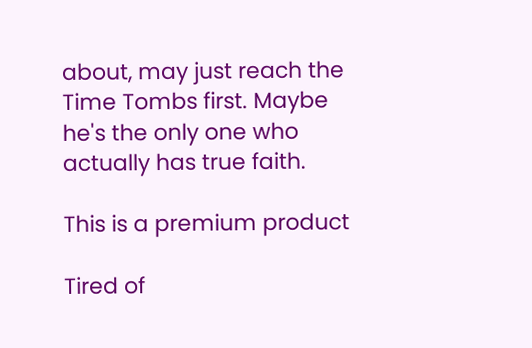about, may just reach the Time Tombs first. Maybe he's the only one who actually has true faith.

This is a premium product

Tired of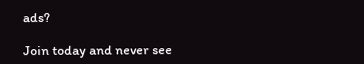ads?

Join today and never see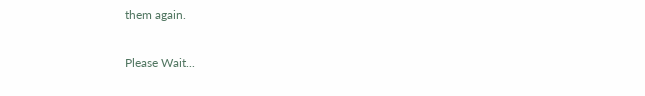them again.

Please Wait...